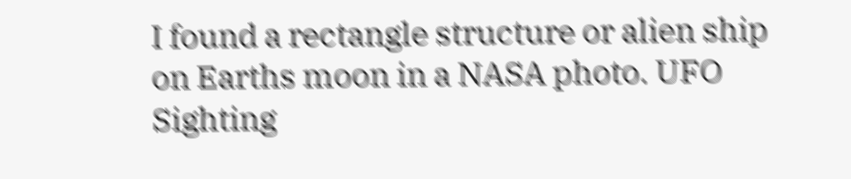I found a rectangle structure or alien ship on Earths moon in a NASA photo. UFO Sighting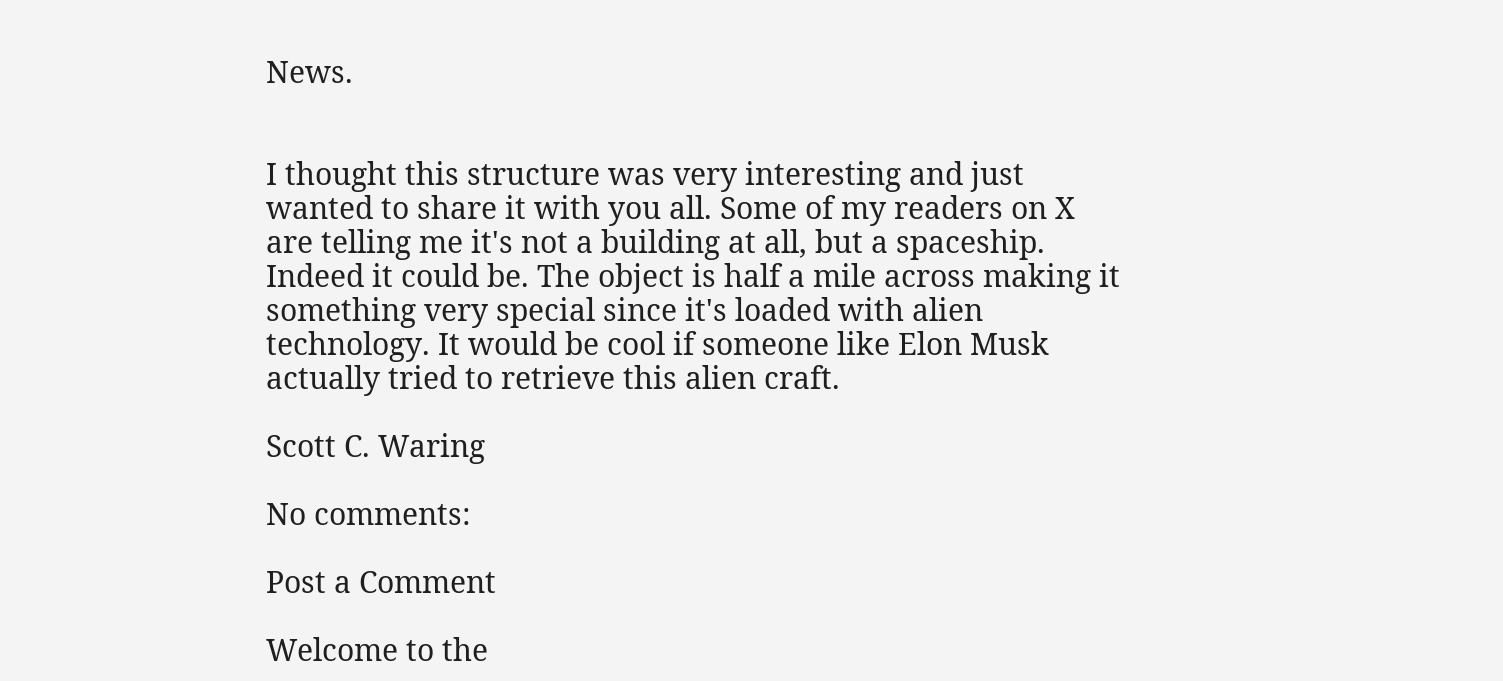News.


I thought this structure was very interesting and just wanted to share it with you all. Some of my readers on X are telling me it's not a building at all, but a spaceship. Indeed it could be. The object is half a mile across making it something very special since it's loaded with alien technology. It would be cool if someone like Elon Musk actually tried to retrieve this alien craft.

Scott C. Waring

No comments:

Post a Comment

Welcome to the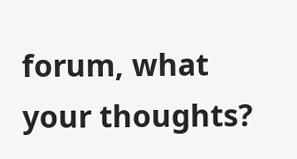forum, what your thoughts?